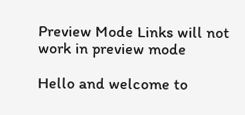Preview Mode Links will not work in preview mode

Hello and welcome to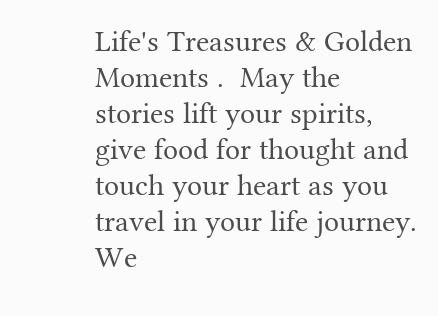Life's Treasures & Golden Moments .  May the stories lift your spirits, give food for thought and touch your heart as you travel in your life journey. We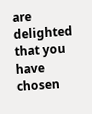are delighted that you have chosen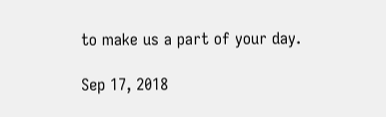to make us a part of your day.

Sep 17, 2018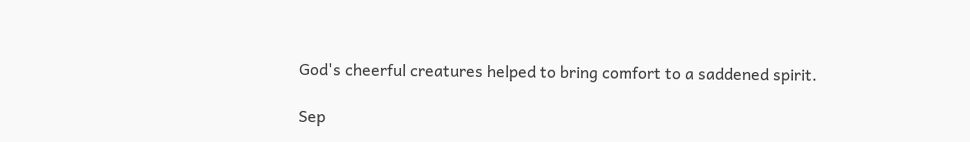God's cheerful creatures helped to bring comfort to a saddened spirit.

Sep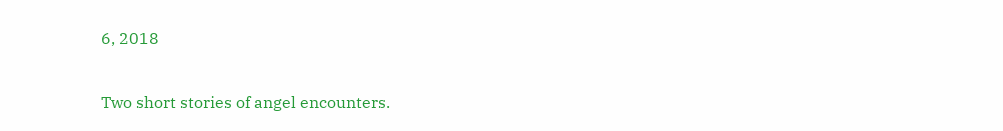6, 2018

Two short stories of angel encounters.